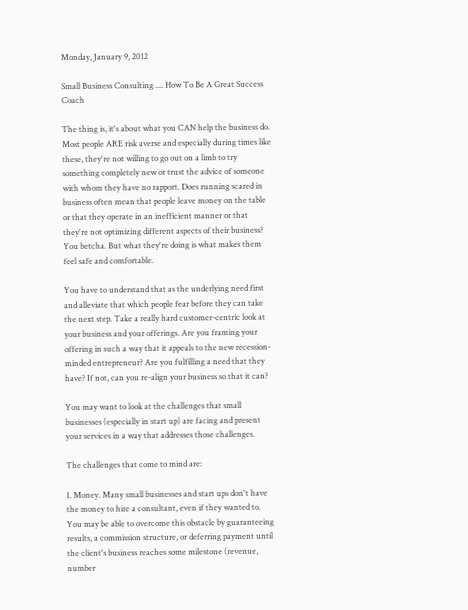Monday, January 9, 2012

Small Business Consulting .... How To Be A Great Success Coach

The thing is, it's about what you CAN help the business do. Most people ARE risk averse and especially during times like these, they're not willing to go out on a limb to try something completely new or trust the advice of someone with whom they have no rapport. Does running scared in business often mean that people leave money on the table or that they operate in an inefficient manner or that they're not optimizing different aspects of their business? You betcha. But what they're doing is what makes them feel safe and comfortable.

You have to understand that as the underlying need first and alleviate that which people fear before they can take the next step. Take a really hard customer-centric look at your business and your offerings. Are you framing your offering in such a way that it appeals to the new recession-minded entrepreneur? Are you fulfilling a need that they have? If not, can you re-align your business so that it can?

You may want to look at the challenges that small businesses (especially in start up) are facing and present your services in a way that addresses those challenges.

The challenges that come to mind are:

1. Money. Many small businesses and start ups don't have the money to hire a consultant, even if they wanted to. You may be able to overcome this obstacle by guaranteeing results, a commission structure, or deferring payment until the client's business reaches some milestone (revenue, number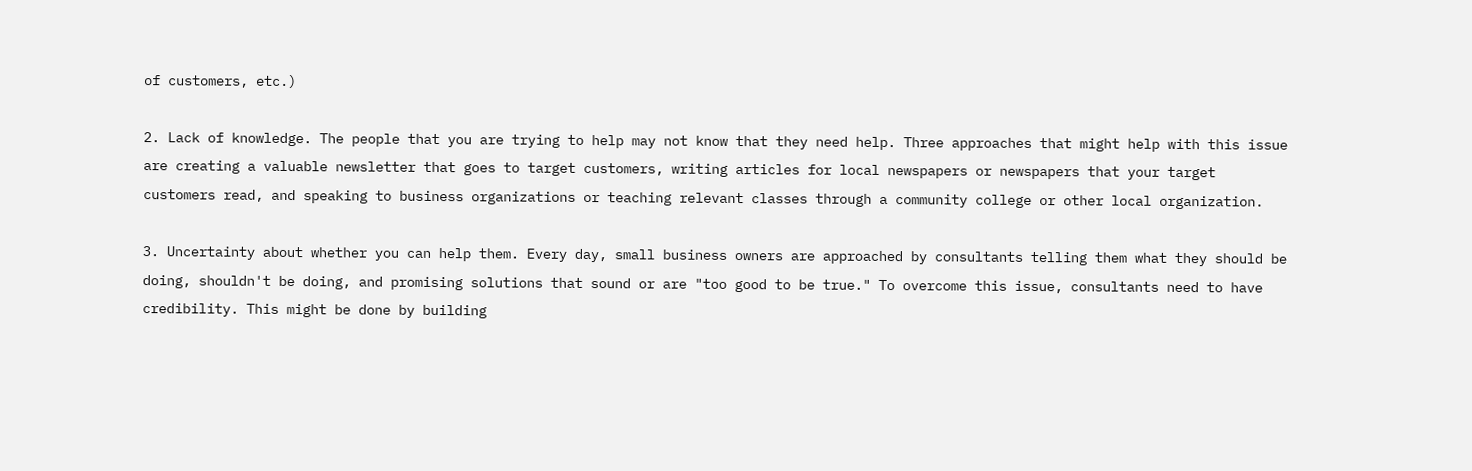of customers, etc.)

2. Lack of knowledge. The people that you are trying to help may not know that they need help. Three approaches that might help with this issue are creating a valuable newsletter that goes to target customers, writing articles for local newspapers or newspapers that your target customers read, and speaking to business organizations or teaching relevant classes through a community college or other local organization.

3. Uncertainty about whether you can help them. Every day, small business owners are approached by consultants telling them what they should be doing, shouldn't be doing, and promising solutions that sound or are "too good to be true." To overcome this issue, consultants need to have credibility. This might be done by building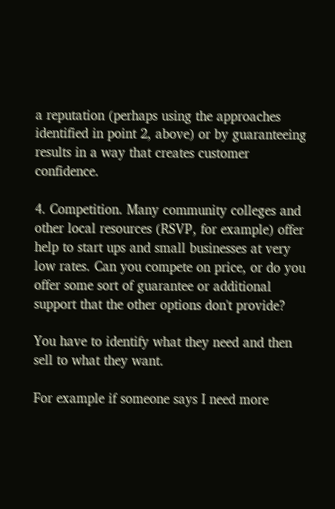a reputation (perhaps using the approaches identified in point 2, above) or by guaranteeing results in a way that creates customer confidence.

4. Competition. Many community colleges and other local resources (RSVP, for example) offer help to start ups and small businesses at very low rates. Can you compete on price, or do you offer some sort of guarantee or additional support that the other options don't provide?

You have to identify what they need and then sell to what they want.

For example if someone says I need more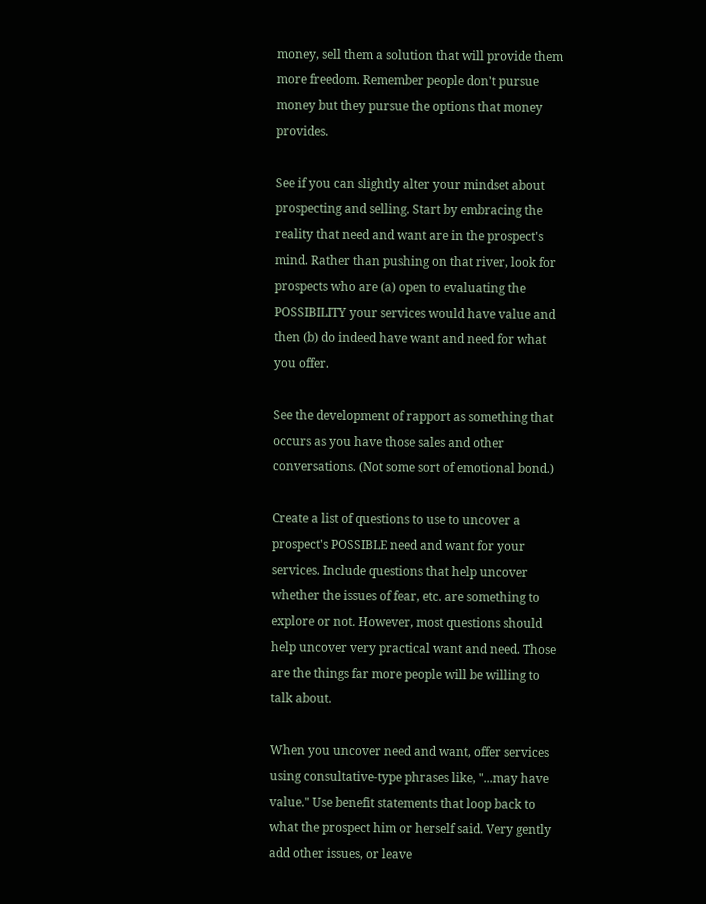money, sell them a solution that will provide them more freedom. Remember people don't pursue money but they pursue the options that money provides.

See if you can slightly alter your mindset about prospecting and selling. Start by embracing the reality that need and want are in the prospect's mind. Rather than pushing on that river, look for prospects who are (a) open to evaluating the POSSIBILITY your services would have value and then (b) do indeed have want and need for what you offer.

See the development of rapport as something that occurs as you have those sales and other conversations. (Not some sort of emotional bond.)

Create a list of questions to use to uncover a prospect's POSSIBLE need and want for your services. Include questions that help uncover whether the issues of fear, etc. are something to explore or not. However, most questions should help uncover very practical want and need. Those are the things far more people will be willing to talk about.

When you uncover need and want, offer services using consultative-type phrases like, "...may have value." Use benefit statements that loop back to what the prospect him or herself said. Very gently add other issues, or leave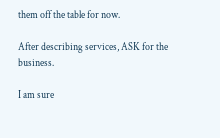them off the table for now.

After describing services, ASK for the business.

I am sure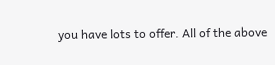you have lots to offer. All of the above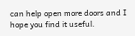can help open more doors and I hope you find it useful.